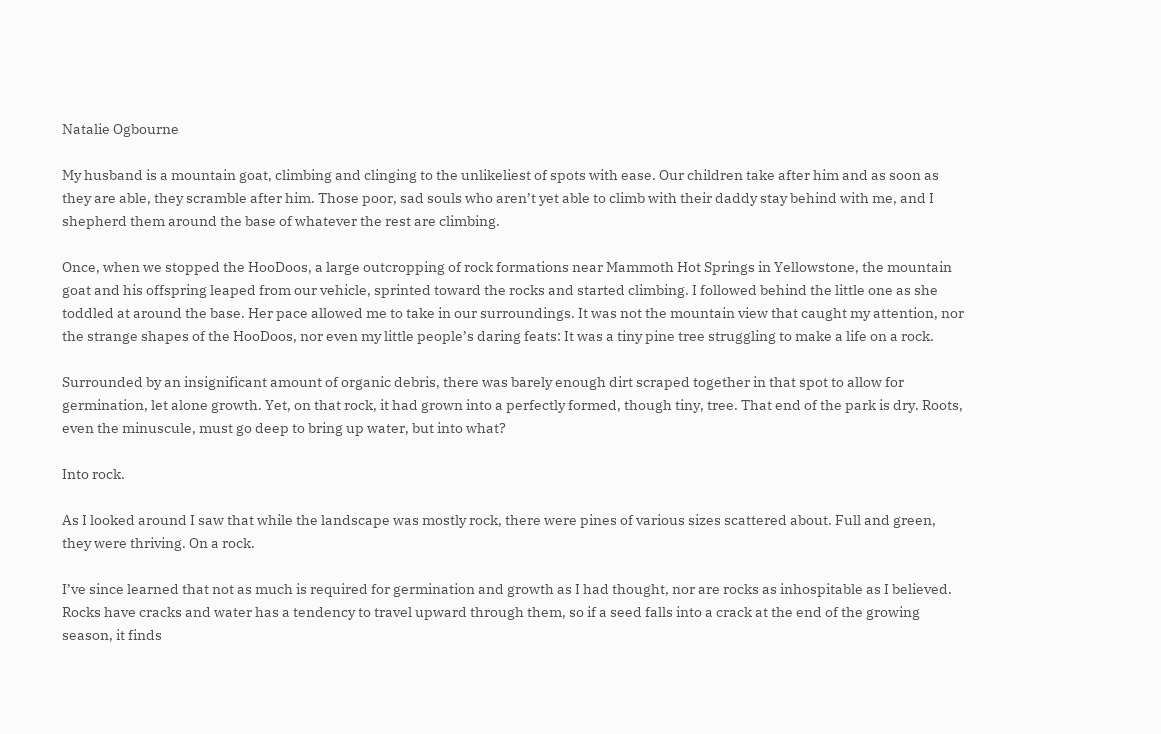Natalie Ogbourne

My husband is a mountain goat, climbing and clinging to the unlikeliest of spots with ease. Our children take after him and as soon as they are able, they scramble after him. Those poor, sad souls who aren’t yet able to climb with their daddy stay behind with me, and I shepherd them around the base of whatever the rest are climbing.

Once, when we stopped the HooDoos, a large outcropping of rock formations near Mammoth Hot Springs in Yellowstone, the mountain goat and his offspring leaped from our vehicle, sprinted toward the rocks and started climbing. I followed behind the little one as she toddled at around the base. Her pace allowed me to take in our surroundings. It was not the mountain view that caught my attention, nor the strange shapes of the HooDoos, nor even my little people’s daring feats: It was a tiny pine tree struggling to make a life on a rock.

Surrounded by an insignificant amount of organic debris, there was barely enough dirt scraped together in that spot to allow for germination, let alone growth. Yet, on that rock, it had grown into a perfectly formed, though tiny, tree. That end of the park is dry. Roots, even the minuscule, must go deep to bring up water, but into what?

Into rock.

As I looked around I saw that while the landscape was mostly rock, there were pines of various sizes scattered about. Full and green, they were thriving. On a rock.

I’ve since learned that not as much is required for germination and growth as I had thought, nor are rocks as inhospitable as I believed. Rocks have cracks and water has a tendency to travel upward through them, so if a seed falls into a crack at the end of the growing season, it finds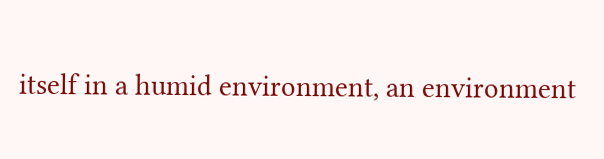itself in a humid environment, an environment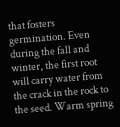that fosters germination. Even during the fall and winter, the first root will carry water from the crack in the rock to the seed. Warm spring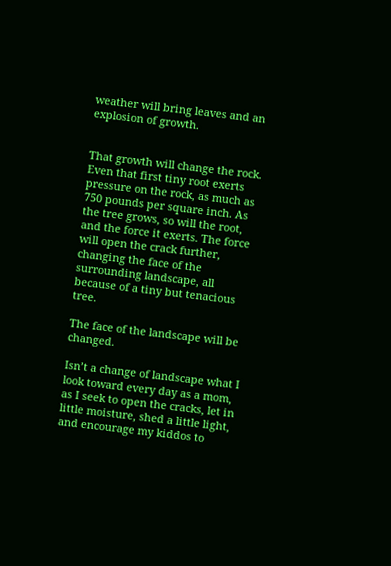weather will bring leaves and an explosion of growth.


That growth will change the rock. Even that first tiny root exerts pressure on the rock, as much as 750 pounds per square inch. As the tree grows, so will the root, and the force it exerts. The force will open the crack further, changing the face of the surrounding landscape, all because of a tiny but tenacious tree.

The face of the landscape will be changed.

Isn’t a change of landscape what I look toward every day as a mom, as I seek to open the cracks, let in little moisture, shed a little light, and encourage my kiddos to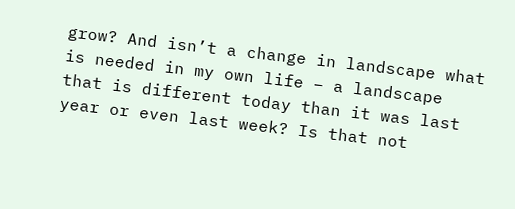grow? And isn’t a change in landscape what is needed in my own life – a landscape that is different today than it was last year or even last week? Is that not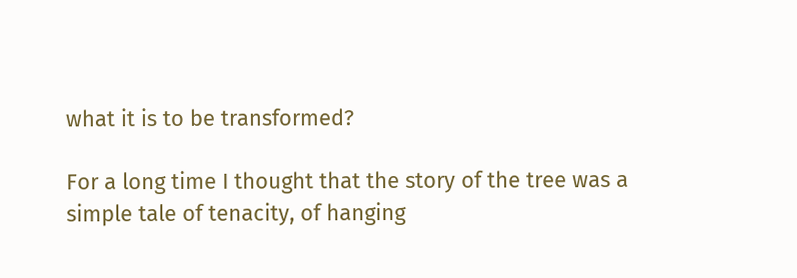what it is to be transformed?

For a long time I thought that the story of the tree was a simple tale of tenacity, of hanging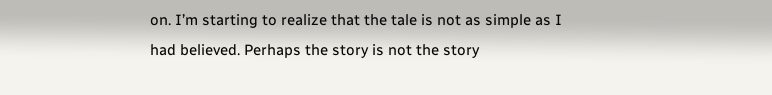on. I’m starting to realize that the tale is not as simple as I had believed. Perhaps the story is not the story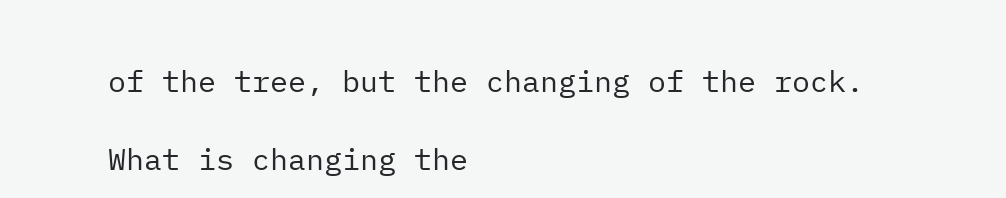of the tree, but the changing of the rock.

What is changing the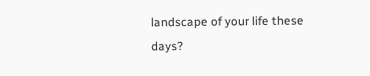landscape of your life these days?